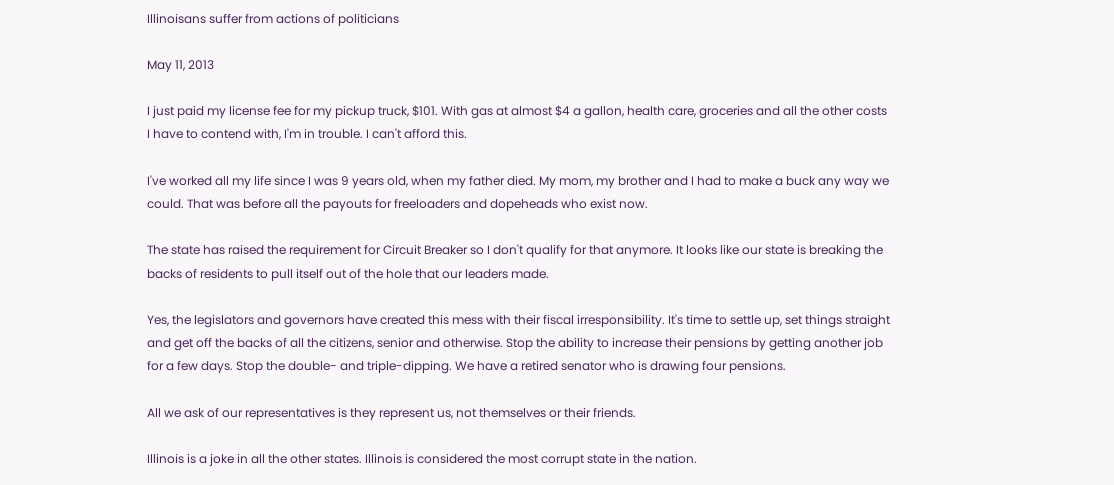Illinoisans suffer from actions of politicians

May 11, 2013

I just paid my license fee for my pickup truck, $101. With gas at almost $4 a gallon, health care, groceries and all the other costs I have to contend with, I'm in trouble. I can't afford this.

I've worked all my life since I was 9 years old, when my father died. My mom, my brother and I had to make a buck any way we could. That was before all the payouts for freeloaders and dopeheads who exist now.

The state has raised the requirement for Circuit Breaker so I don't qualify for that anymore. It looks like our state is breaking the backs of residents to pull itself out of the hole that our leaders made.

Yes, the legislators and governors have created this mess with their fiscal irresponsibility. It's time to settle up, set things straight and get off the backs of all the citizens, senior and otherwise. Stop the ability to increase their pensions by getting another job for a few days. Stop the double- and triple-dipping. We have a retired senator who is drawing four pensions.

All we ask of our representatives is they represent us, not themselves or their friends.

Illinois is a joke in all the other states. Illinois is considered the most corrupt state in the nation.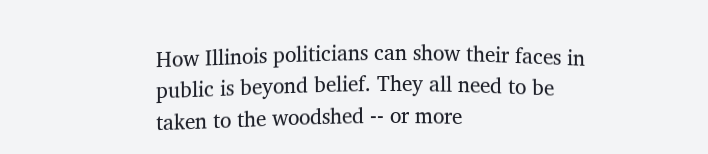How Illinois politicians can show their faces in public is beyond belief. They all need to be taken to the woodshed -- or more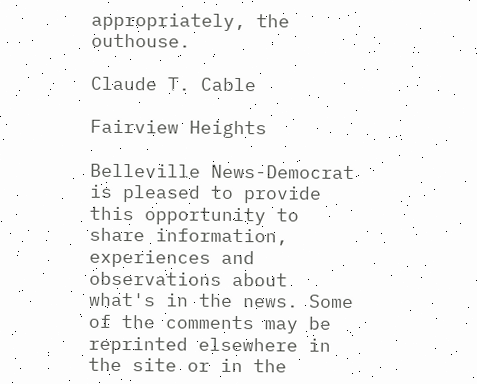appropriately, the outhouse.

Claude T. Cable

Fairview Heights

Belleville News-Democrat is pleased to provide this opportunity to share information, experiences and observations about what's in the news. Some of the comments may be reprinted elsewhere in the site or in the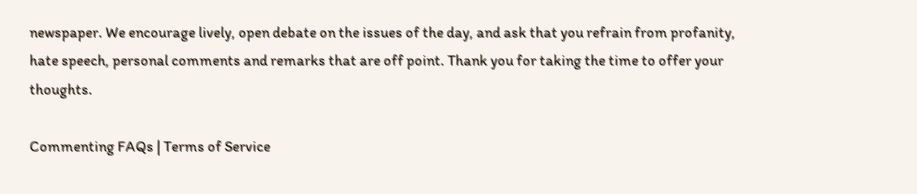newspaper. We encourage lively, open debate on the issues of the day, and ask that you refrain from profanity, hate speech, personal comments and remarks that are off point. Thank you for taking the time to offer your thoughts.

Commenting FAQs | Terms of Service